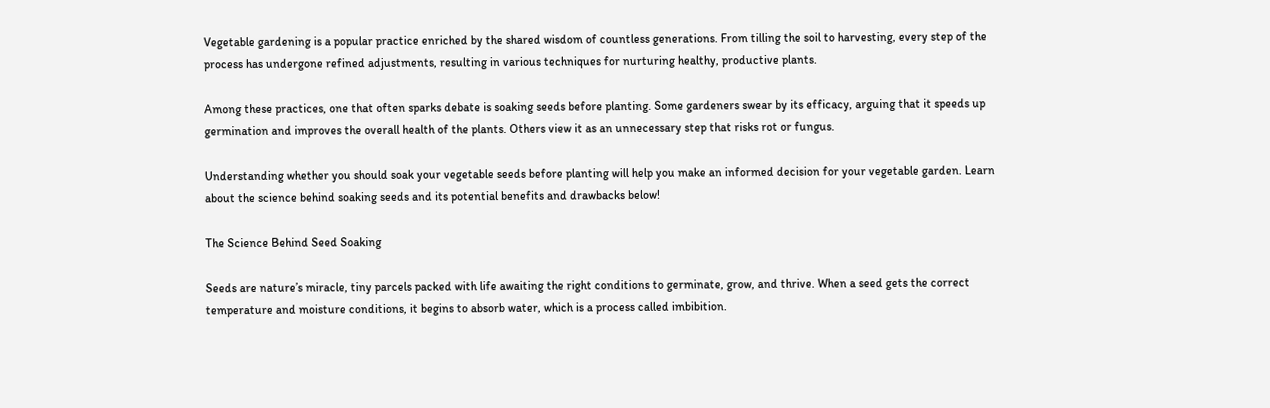Vegetable gardening is a popular practice enriched by the shared wisdom of countless generations. From tilling the soil to harvesting, every step of the process has undergone refined adjustments, resulting in various techniques for nurturing healthy, productive plants.

Among these practices, one that often sparks debate is soaking seeds before planting. Some gardeners swear by its efficacy, arguing that it speeds up germination and improves the overall health of the plants. Others view it as an unnecessary step that risks rot or fungus.

Understanding whether you should soak your vegetable seeds before planting will help you make an informed decision for your vegetable garden. Learn about the science behind soaking seeds and its potential benefits and drawbacks below!

The Science Behind Seed Soaking

Seeds are nature’s miracle, tiny parcels packed with life awaiting the right conditions to germinate, grow, and thrive. When a seed gets the correct temperature and moisture conditions, it begins to absorb water, which is a process called imbibition.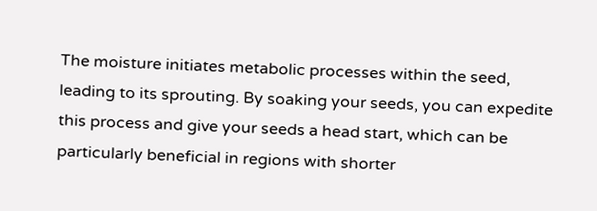The moisture initiates metabolic processes within the seed, leading to its sprouting. By soaking your seeds, you can expedite this process and give your seeds a head start, which can be particularly beneficial in regions with shorter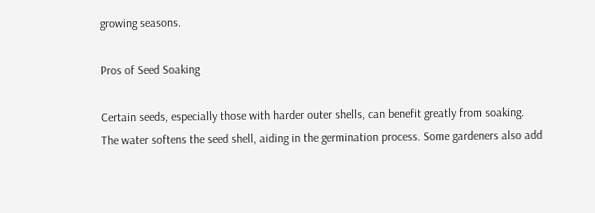growing seasons.

Pros of Seed Soaking

Certain seeds, especially those with harder outer shells, can benefit greatly from soaking. The water softens the seed shell, aiding in the germination process. Some gardeners also add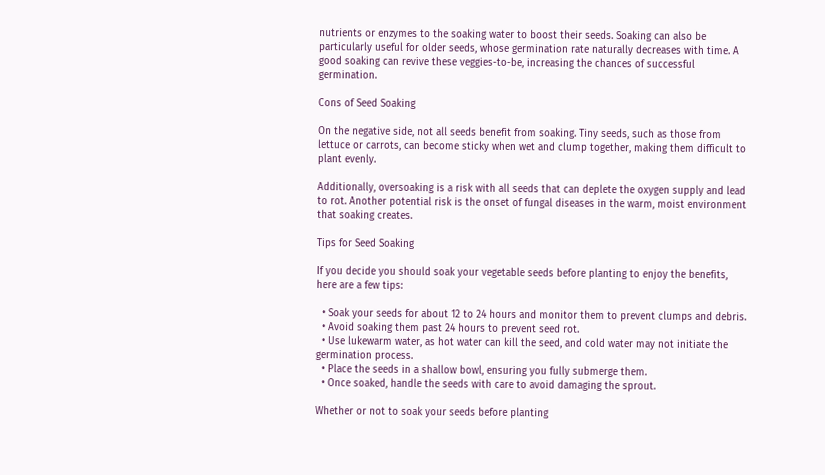nutrients or enzymes to the soaking water to boost their seeds. Soaking can also be particularly useful for older seeds, whose germination rate naturally decreases with time. A good soaking can revive these veggies-to-be, increasing the chances of successful germination.

Cons of Seed Soaking

On the negative side, not all seeds benefit from soaking. Tiny seeds, such as those from lettuce or carrots, can become sticky when wet and clump together, making them difficult to plant evenly.

Additionally, oversoaking is a risk with all seeds that can deplete the oxygen supply and lead to rot. Another potential risk is the onset of fungal diseases in the warm, moist environment that soaking creates.

Tips for Seed Soaking

If you decide you should soak your vegetable seeds before planting to enjoy the benefits, here are a few tips:

  • Soak your seeds for about 12 to 24 hours and monitor them to prevent clumps and debris.
  • Avoid soaking them past 24 hours to prevent seed rot.
  • Use lukewarm water, as hot water can kill the seed, and cold water may not initiate the germination process.
  • Place the seeds in a shallow bowl, ensuring you fully submerge them.
  • Once soaked, handle the seeds with care to avoid damaging the sprout.

Whether or not to soak your seeds before planting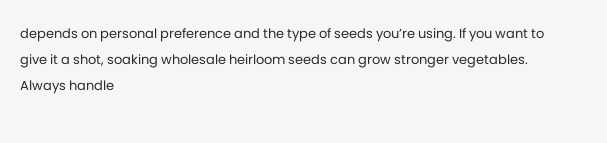depends on personal preference and the type of seeds you’re using. If you want to give it a shot, soaking wholesale heirloom seeds can grow stronger vegetables. Always handle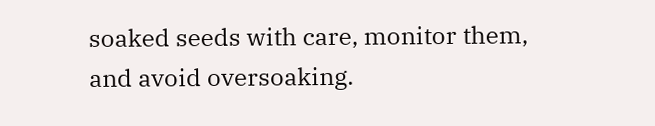soaked seeds with care, monitor them, and avoid oversoaking.